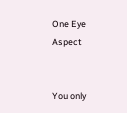One Eye Aspect


You only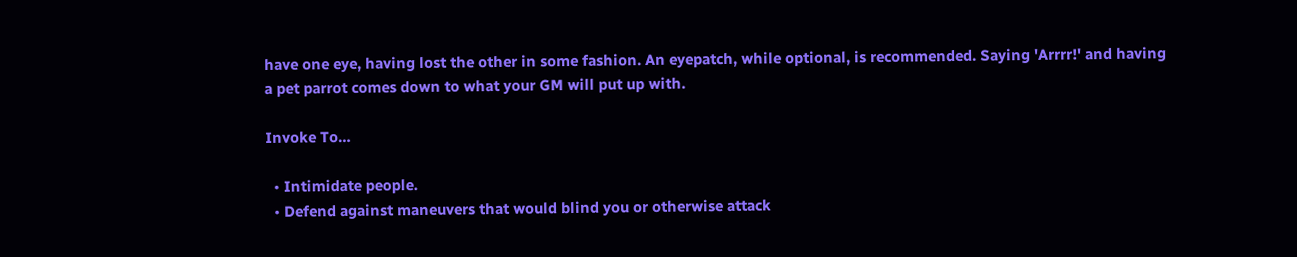have one eye, having lost the other in some fashion. An eyepatch, while optional, is recommended. Saying 'Arrrr!' and having a pet parrot comes down to what your GM will put up with.

Invoke To…

  • Intimidate people.
  • Defend against maneuvers that would blind you or otherwise attack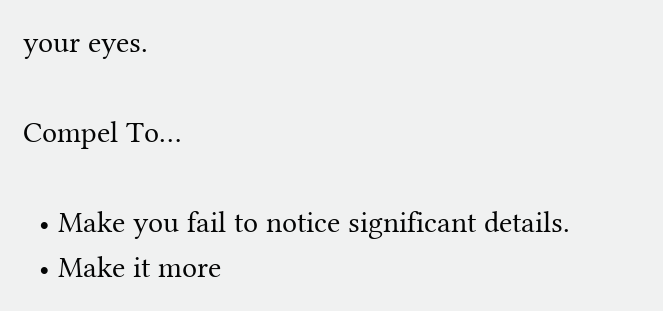your eyes.

Compel To…

  • Make you fail to notice significant details.
  • Make it more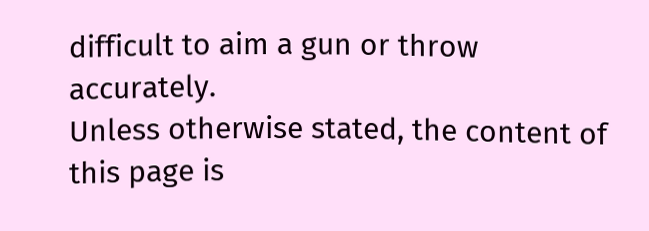difficult to aim a gun or throw accurately.
Unless otherwise stated, the content of this page is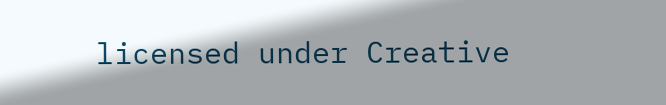licensed under Creative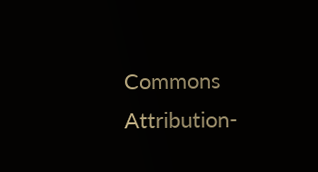Commons Attribution-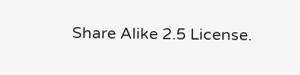Share Alike 2.5 License.